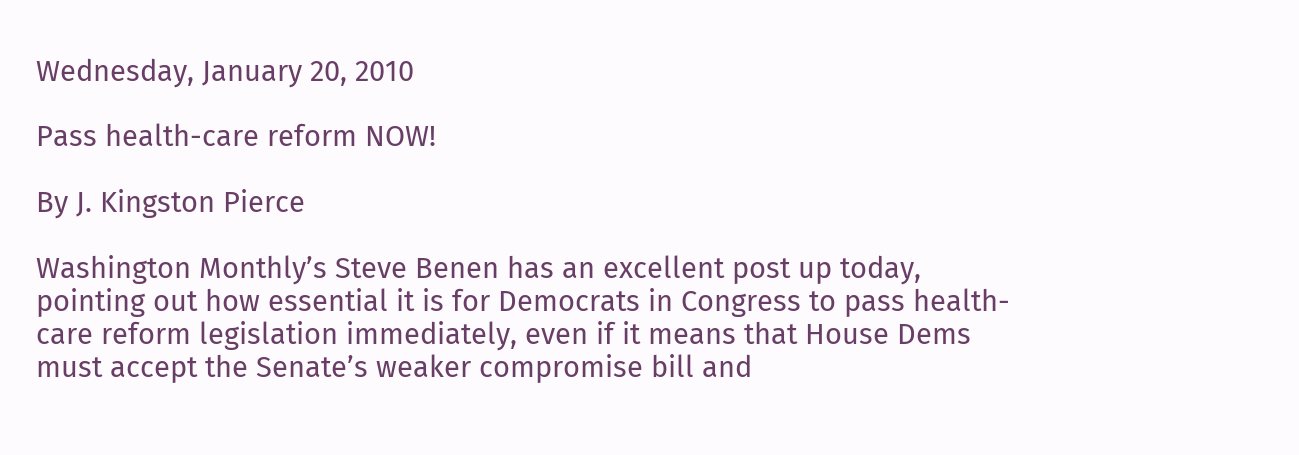Wednesday, January 20, 2010

Pass health-care reform NOW!

By J. Kingston Pierce

Washington Monthly’s Steve Benen has an excellent post up today, pointing out how essential it is for Democrats in Congress to pass health-care reform legislation immediately, even if it means that House Dems
must accept the Senate’s weaker compromise bill and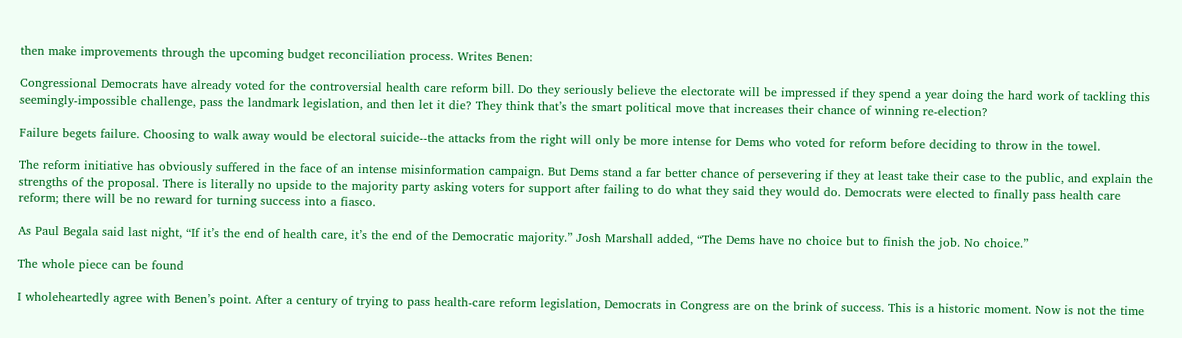then make improvements through the upcoming budget reconciliation process. Writes Benen:

Congressional Democrats have already voted for the controversial health care reform bill. Do they seriously believe the electorate will be impressed if they spend a year doing the hard work of tackling this seemingly-impossible challenge, pass the landmark legislation, and then let it die? They think that’s the smart political move that increases their chance of winning re-election?

Failure begets failure. Choosing to walk away would be electoral suicide--the attacks from the right will only be more intense for Dems who voted for reform before deciding to throw in the towel.

The reform initiative has obviously suffered in the face of an intense misinformation campaign. But Dems stand a far better chance of persevering if they at least take their case to the public, and explain the strengths of the proposal. There is literally no upside to the majority party asking voters for support after failing to do what they said they would do. Democrats were elected to finally pass health care reform; there will be no reward for turning success into a fiasco.

As Paul Begala said last night, “If it’s the end of health care, it’s the end of the Democratic majority.” Josh Marshall added, “The Dems have no choice but to finish the job. No choice.”

The whole piece can be found

I wholeheartedly agree with Benen’s point. After a century of trying to pass health-care reform legislation, Democrats in Congress are on the brink of success. This is a historic moment. Now is not the time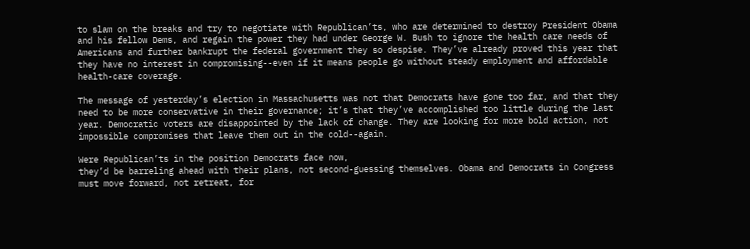to slam on the breaks and try to negotiate with Republican’ts, who are determined to destroy President Obama and his fellow Dems, and regain the power they had under George W. Bush to ignore the health care needs of Americans and further bankrupt the federal government they so despise. They’ve already proved this year that they have no interest in compromising--even if it means people go without steady employment and affordable health-care coverage.

The message of yesterday’s election in Massachusetts was not that Democrats have gone too far, and that they need to be more conservative in their governance; it’s that they’ve accomplished too little during the last year. Democratic voters are disappointed by the lack of change. They are looking for more bold action, not impossible compromises that leave them out in the cold--again.

Were Republican’ts in the position Democrats face now,
they’d be barreling ahead with their plans, not second-guessing themselves. Obama and Democrats in Congress must move forward, not retreat, for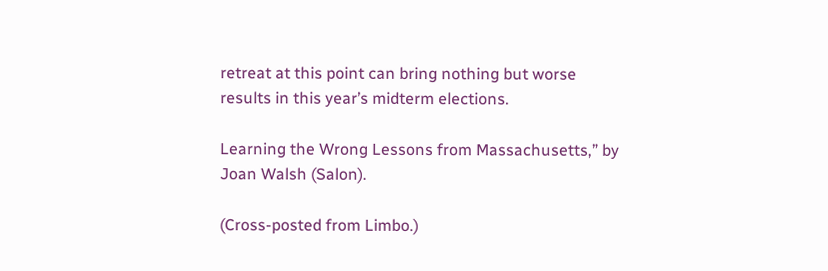retreat at this point can bring nothing but worse results in this year’s midterm elections.

Learning the Wrong Lessons from Massachusetts,” by Joan Walsh (Salon).

(Cross-posted from Limbo.)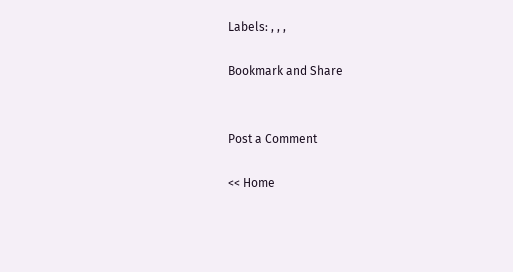Labels: , , ,

Bookmark and Share


Post a Comment

<< Home